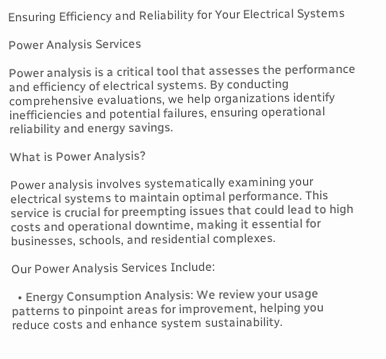Ensuring Efficiency and Reliability for Your Electrical Systems

Power Analysis Services

Power analysis is a critical tool that assesses the performance and efficiency of electrical systems. By conducting comprehensive evaluations, we help organizations identify inefficiencies and potential failures, ensuring operational reliability and energy savings.

What is Power Analysis?

Power analysis involves systematically examining your electrical systems to maintain optimal performance. This service is crucial for preempting issues that could lead to high costs and operational downtime, making it essential for businesses, schools, and residential complexes.

Our Power Analysis Services Include:

  • Energy Consumption Analysis: We review your usage patterns to pinpoint areas for improvement, helping you reduce costs and enhance system sustainability.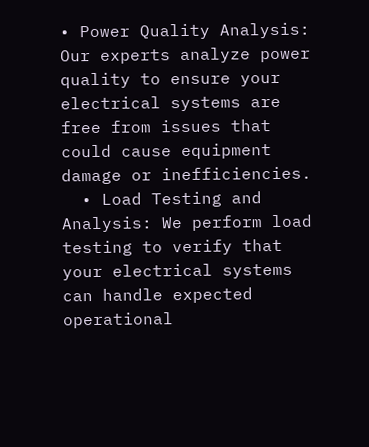• Power Quality Analysis: Our experts analyze power quality to ensure your electrical systems are free from issues that could cause equipment damage or inefficiencies.
  • Load Testing and Analysis: We perform load testing to verify that your electrical systems can handle expected operational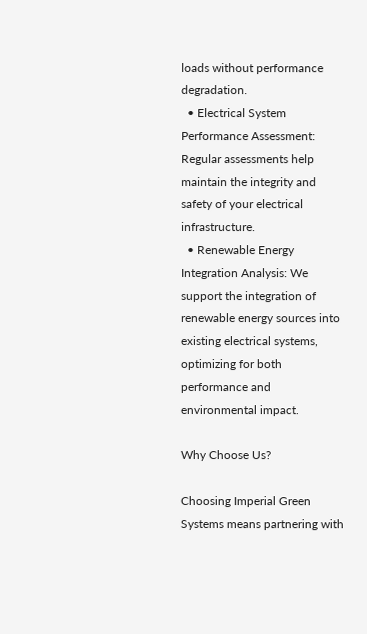loads without performance degradation.
  • Electrical System Performance Assessment: Regular assessments help maintain the integrity and safety of your electrical infrastructure.
  • Renewable Energy Integration Analysis: We support the integration of renewable energy sources into existing electrical systems, optimizing for both performance and environmental impact.

Why Choose Us?

Choosing Imperial Green Systems means partnering with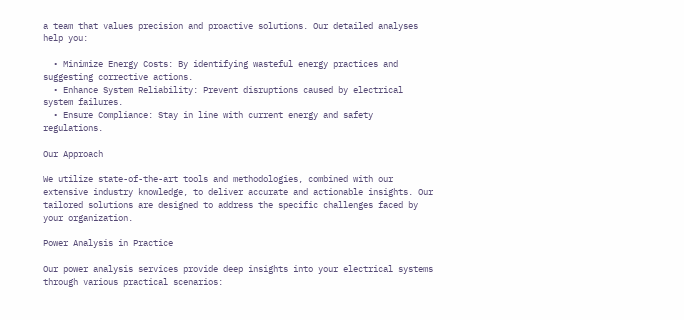a team that values precision and proactive solutions. Our detailed analyses help you:

  • Minimize Energy Costs: By identifying wasteful energy practices and suggesting corrective actions.
  • Enhance System Reliability: Prevent disruptions caused by electrical system failures.
  • Ensure Compliance: Stay in line with current energy and safety regulations.

Our Approach

We utilize state-of-the-art tools and methodologies, combined with our extensive industry knowledge, to deliver accurate and actionable insights. Our tailored solutions are designed to address the specific challenges faced by your organization.

Power Analysis in Practice

Our power analysis services provide deep insights into your electrical systems through various practical scenarios: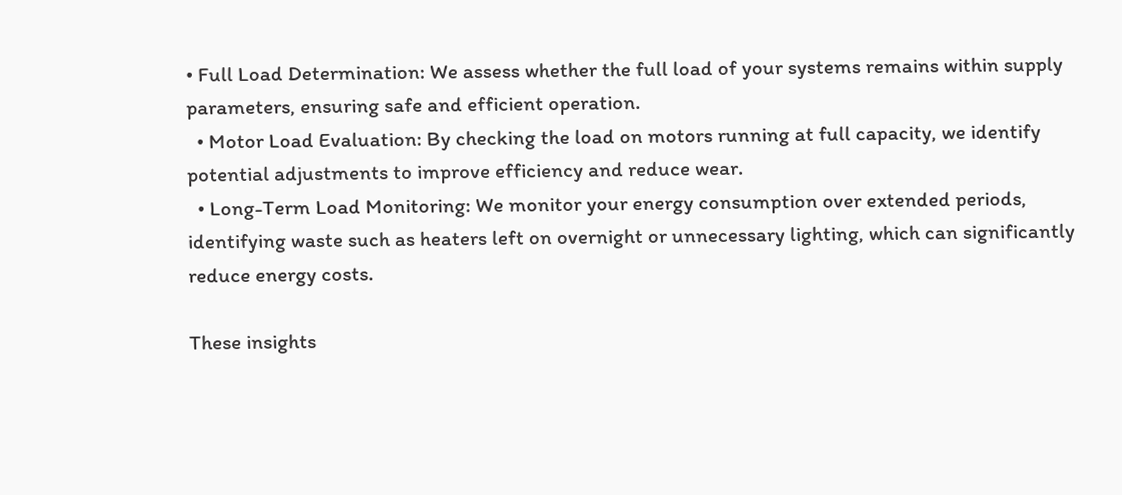• Full Load Determination: We assess whether the full load of your systems remains within supply parameters, ensuring safe and efficient operation.
  • Motor Load Evaluation: By checking the load on motors running at full capacity, we identify potential adjustments to improve efficiency and reduce wear.
  • Long-Term Load Monitoring: We monitor your energy consumption over extended periods, identifying waste such as heaters left on overnight or unnecessary lighting, which can significantly reduce energy costs.

These insights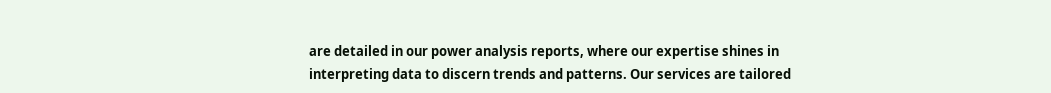are detailed in our power analysis reports, where our expertise shines in interpreting data to discern trends and patterns. Our services are tailored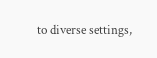to diverse settings,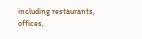including restaurants, offices,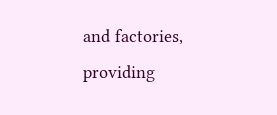and factories, providing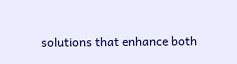solutions that enhance both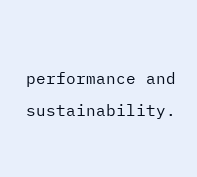performance and sustainability.